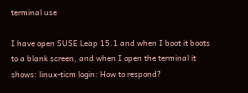terminal use

I have open SUSE Leap 15.1 and when I boot it boots to a blank screen, and when I open the terminal it shows: linux-ticm login: How to respond?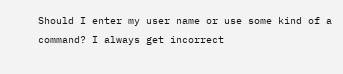Should I enter my user name or use some kind of a command? I always get incorrect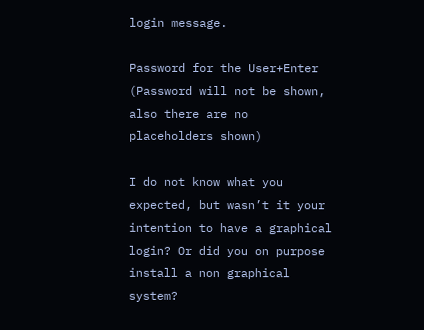login message.

Password for the User+Enter (Password will not be shown, also there are no placeholders shown)

I do not know what you expected, but wasn’t it your intention to have a graphical login? Or did you on purpose install a non graphical system?